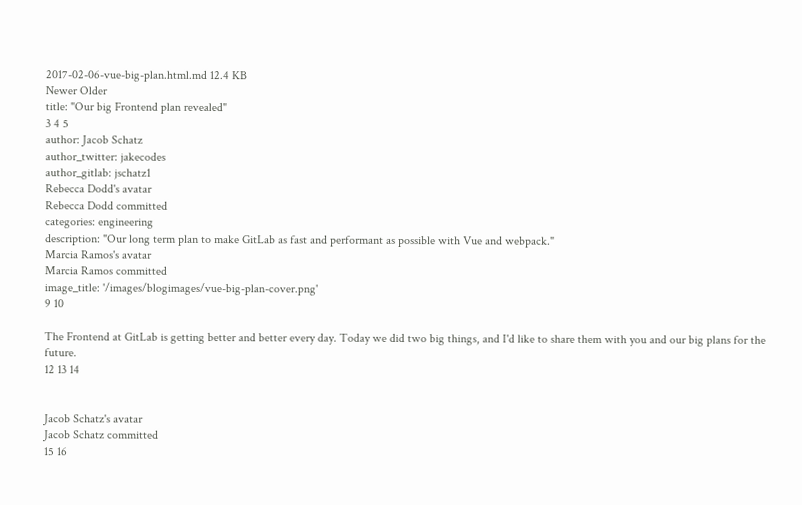2017-02-06-vue-big-plan.html.md 12.4 KB
Newer Older
title: "Our big Frontend plan revealed"
3 4 5
author: Jacob Schatz
author_twitter: jakecodes
author_gitlab: jschatz1
Rebecca Dodd's avatar
Rebecca Dodd committed
categories: engineering
description: "Our long term plan to make GitLab as fast and performant as possible with Vue and webpack."
Marcia Ramos's avatar
Marcia Ramos committed
image_title: '/images/blogimages/vue-big-plan-cover.png'
9 10

The Frontend at GitLab is getting better and better every day. Today we did two big things, and I'd like to share them with you and our big plans for the future.
12 13 14


Jacob Schatz's avatar
Jacob Schatz committed
15 16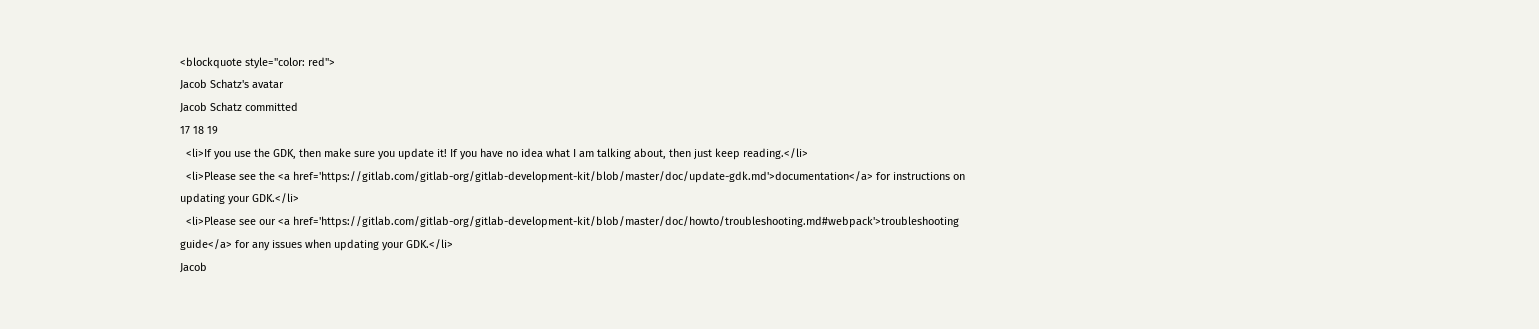<blockquote style="color: red">
Jacob Schatz's avatar
Jacob Schatz committed
17 18 19
  <li>If you use the GDK, then make sure you update it! If you have no idea what I am talking about, then just keep reading.</li>
  <li>Please see the <a href='https://gitlab.com/gitlab-org/gitlab-development-kit/blob/master/doc/update-gdk.md'>documentation</a> for instructions on updating your GDK.</li>
  <li>Please see our <a href='https://gitlab.com/gitlab-org/gitlab-development-kit/blob/master/doc/howto/troubleshooting.md#webpack'>troubleshooting guide</a> for any issues when updating your GDK.</li>
Jacob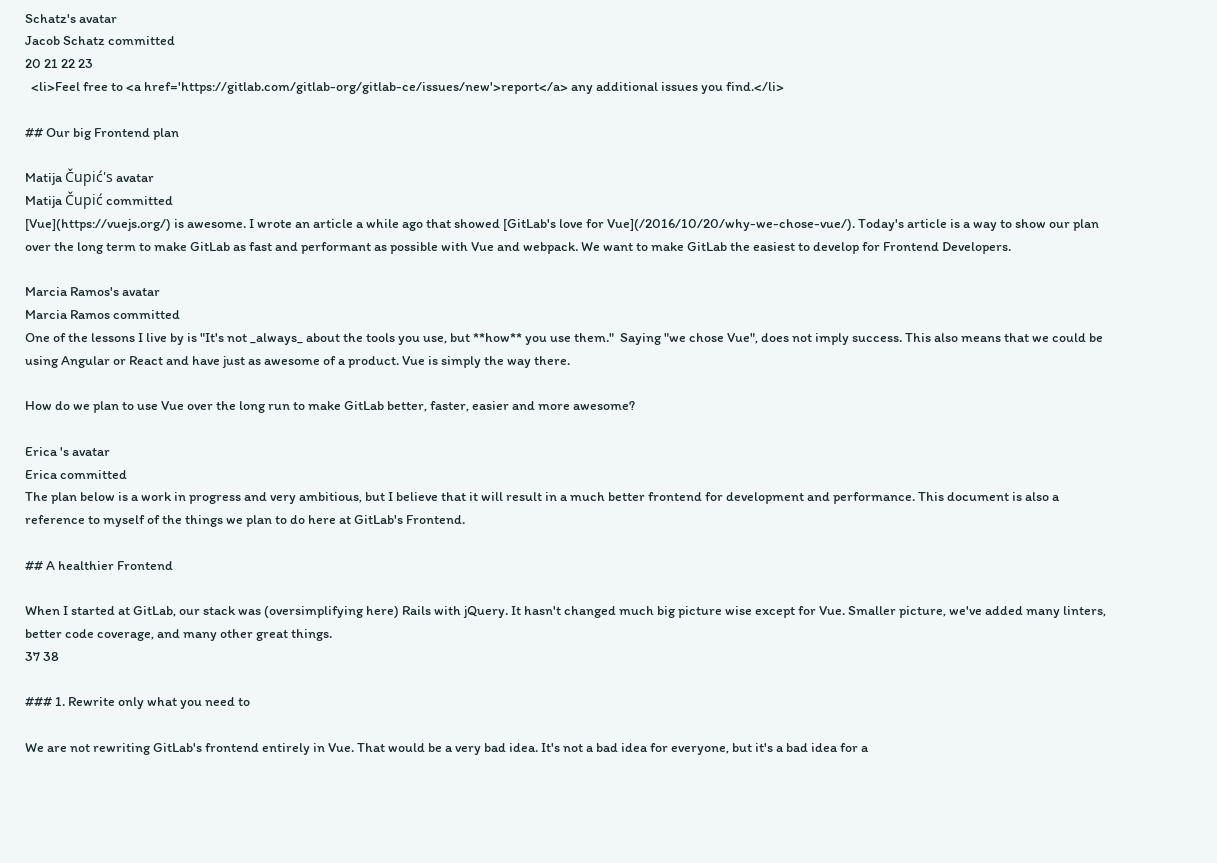Schatz's avatar
Jacob Schatz committed
20 21 22 23
  <li>Feel free to <a href='https://gitlab.com/gitlab-org/gitlab-ce/issues/new'>report</a> any additional issues you find.</li>

## Our big Frontend plan

Matija Čupić's avatar
Matija Čupić committed
[Vue](https://vuejs.org/) is awesome. I wrote an article a while ago that showed [GitLab's love for Vue](/2016/10/20/why-we-chose-vue/). Today's article is a way to show our plan over the long term to make GitLab as fast and performant as possible with Vue and webpack. We want to make GitLab the easiest to develop for Frontend Developers.

Marcia Ramos's avatar
Marcia Ramos committed
One of the lessons I live by is "It's not _always_ about the tools you use, but **how** you use them."  Saying "we chose Vue", does not imply success. This also means that we could be using Angular or React and have just as awesome of a product. Vue is simply the way there.

How do we plan to use Vue over the long run to make GitLab better, faster, easier and more awesome?

Erica 's avatar
Erica committed
The plan below is a work in progress and very ambitious, but I believe that it will result in a much better frontend for development and performance. This document is also a reference to myself of the things we plan to do here at GitLab's Frontend.

## A healthier Frontend

When I started at GitLab, our stack was (oversimplifying here) Rails with jQuery. It hasn't changed much big picture wise except for Vue. Smaller picture, we've added many linters, better code coverage, and many other great things.
37 38

### 1. Rewrite only what you need to

We are not rewriting GitLab's frontend entirely in Vue. That would be a very bad idea. It's not a bad idea for everyone, but it's a bad idea for a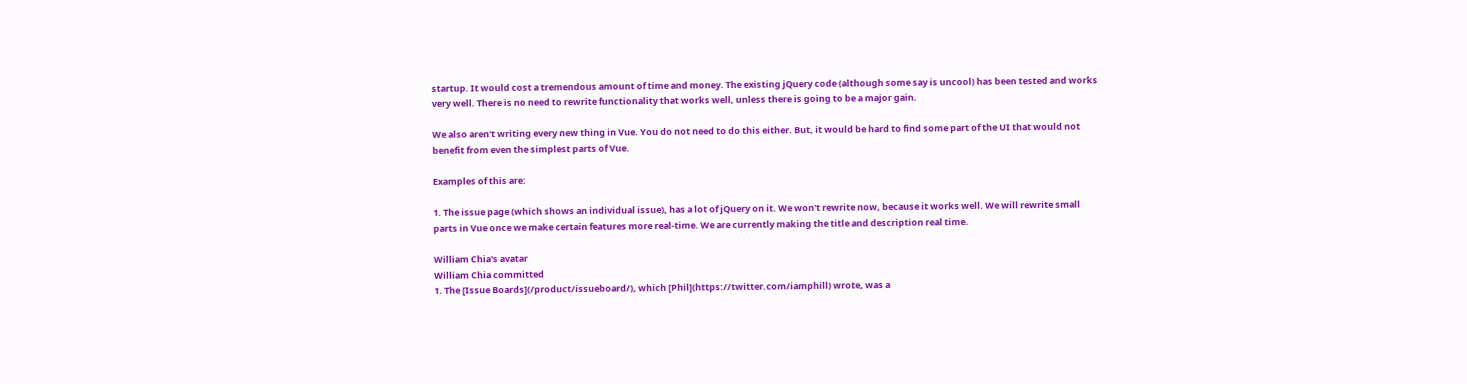startup. It would cost a tremendous amount of time and money. The existing jQuery code (although some say is uncool) has been tested and works very well. There is no need to rewrite functionality that works well, unless there is going to be a major gain.

We also aren't writing every new thing in Vue. You do not need to do this either. But, it would be hard to find some part of the UI that would not benefit from even the simplest parts of Vue.

Examples of this are:

1. The issue page (which shows an individual issue), has a lot of jQuery on it. We won't rewrite now, because it works well. We will rewrite small parts in Vue once we make certain features more real-time. We are currently making the title and description real time.

William Chia's avatar
William Chia committed
1. The [Issue Boards](/product/issueboard/), which [Phil](https://twitter.com/iamphill) wrote, was a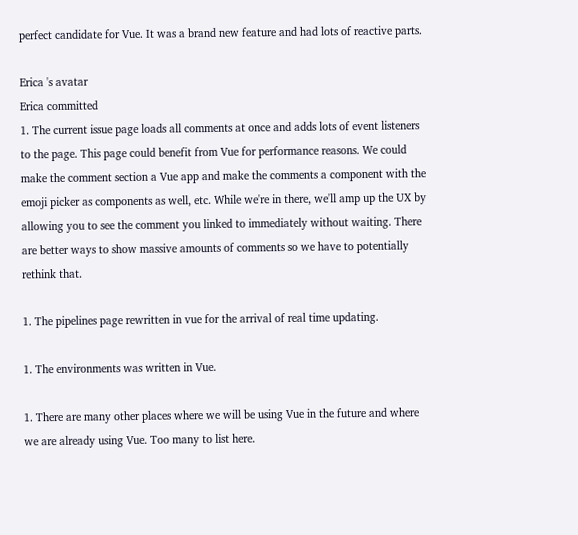perfect candidate for Vue. It was a brand new feature and had lots of reactive parts.

Erica 's avatar
Erica committed
1. The current issue page loads all comments at once and adds lots of event listeners to the page. This page could benefit from Vue for performance reasons. We could make the comment section a Vue app and make the comments a component with the emoji picker as components as well, etc. While we're in there, we'll amp up the UX by allowing you to see the comment you linked to immediately without waiting. There are better ways to show massive amounts of comments so we have to potentially rethink that.

1. The pipelines page rewritten in vue for the arrival of real time updating.

1. The environments was written in Vue.

1. There are many other places where we will be using Vue in the future and where we are already using Vue. Too many to list here.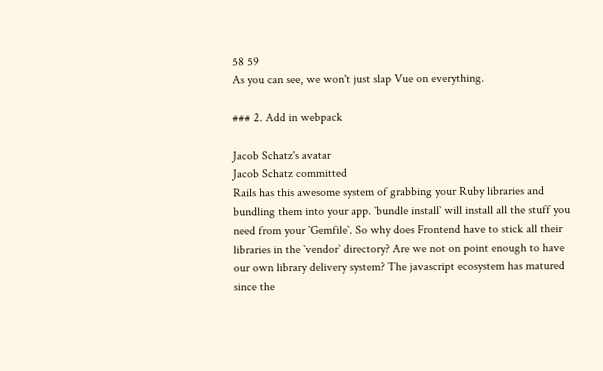58 59
As you can see, we won't just slap Vue on everything.

### 2. Add in webpack

Jacob Schatz's avatar
Jacob Schatz committed
Rails has this awesome system of grabbing your Ruby libraries and bundling them into your app. `bundle install` will install all the stuff you need from your `Gemfile`. So why does Frontend have to stick all their libraries in the `vendor` directory? Are we not on point enough to have our own library delivery system? The javascript ecosystem has matured since the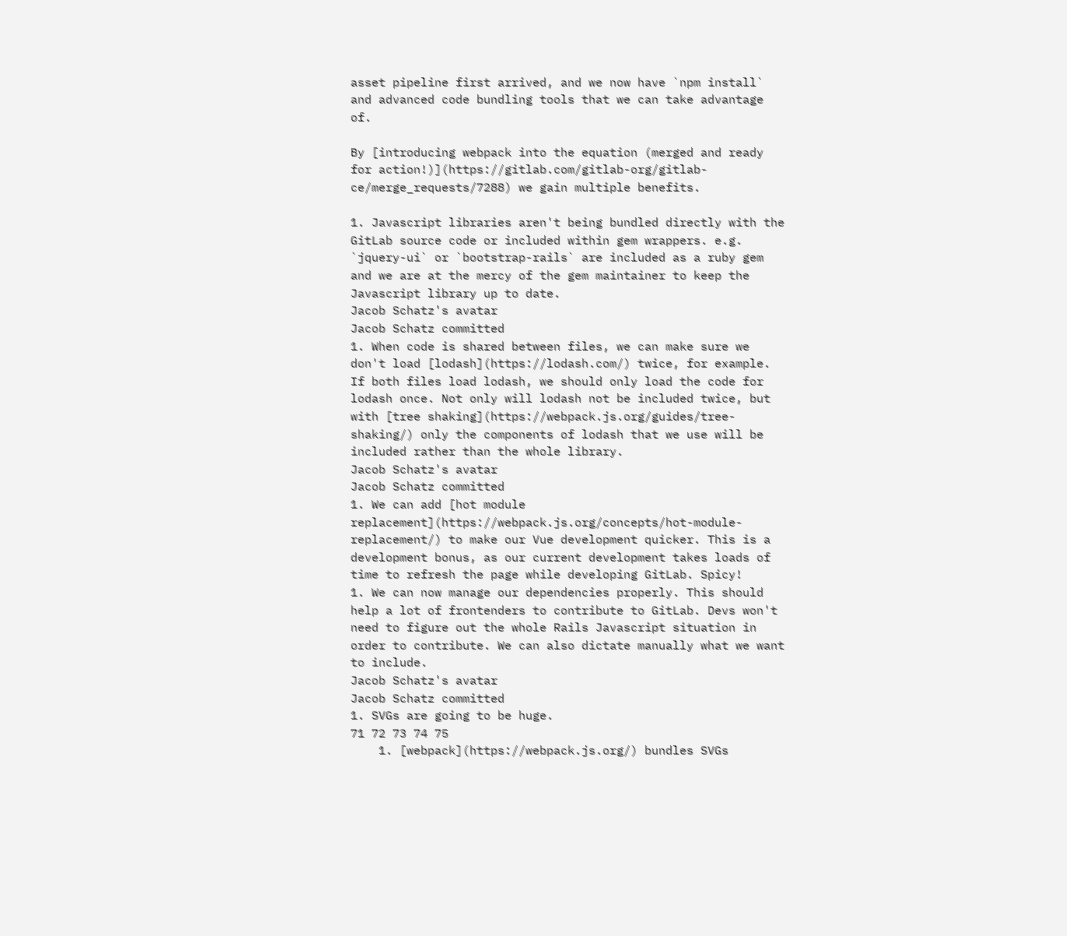asset pipeline first arrived, and we now have `npm install` and advanced code bundling tools that we can take advantage of.

By [introducing webpack into the equation (merged and ready for action!)](https://gitlab.com/gitlab-org/gitlab-ce/merge_requests/7288) we gain multiple benefits.

1. Javascript libraries aren't being bundled directly with the GitLab source code or included within gem wrappers. e.g. `jquery-ui` or `bootstrap-rails` are included as a ruby gem and we are at the mercy of the gem maintainer to keep the Javascript library up to date.
Jacob Schatz's avatar
Jacob Schatz committed
1. When code is shared between files, we can make sure we don't load [lodash](https://lodash.com/) twice, for example. If both files load lodash, we should only load the code for lodash once. Not only will lodash not be included twice, but with [tree shaking](https://webpack.js.org/guides/tree-shaking/) only the components of lodash that we use will be included rather than the whole library.
Jacob Schatz's avatar
Jacob Schatz committed
1. We can add [hot module replacement](https://webpack.js.org/concepts/hot-module-replacement/) to make our Vue development quicker. This is a development bonus, as our current development takes loads of time to refresh the page while developing GitLab. Spicy!
1. We can now manage our dependencies properly. This should help a lot of frontenders to contribute to GitLab. Devs won't need to figure out the whole Rails Javascript situation in order to contribute. We can also dictate manually what we want to include.
Jacob Schatz's avatar
Jacob Schatz committed
1. SVGs are going to be huge.
71 72 73 74 75
    1. [webpack](https://webpack.js.org/) bundles SVGs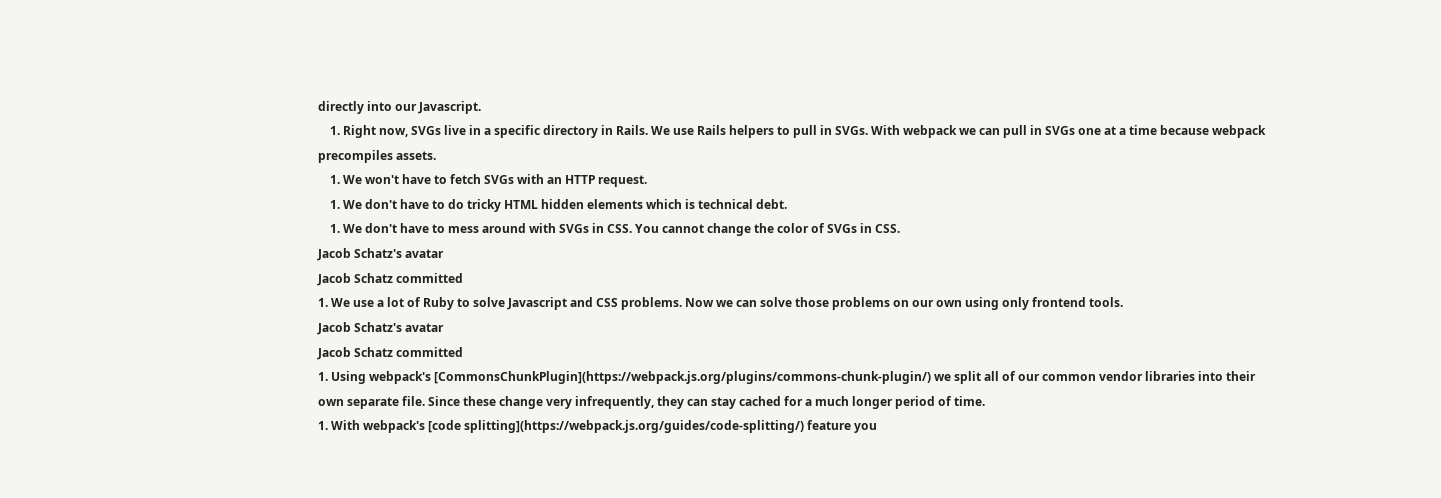directly into our Javascript.
    1. Right now, SVGs live in a specific directory in Rails. We use Rails helpers to pull in SVGs. With webpack we can pull in SVGs one at a time because webpack precompiles assets.
    1. We won't have to fetch SVGs with an HTTP request.
    1. We don't have to do tricky HTML hidden elements which is technical debt.
    1. We don't have to mess around with SVGs in CSS. You cannot change the color of SVGs in CSS.
Jacob Schatz's avatar
Jacob Schatz committed
1. We use a lot of Ruby to solve Javascript and CSS problems. Now we can solve those problems on our own using only frontend tools.
Jacob Schatz's avatar
Jacob Schatz committed
1. Using webpack's [CommonsChunkPlugin](https://webpack.js.org/plugins/commons-chunk-plugin/) we split all of our common vendor libraries into their own separate file. Since these change very infrequently, they can stay cached for a much longer period of time.
1. With webpack's [code splitting](https://webpack.js.org/guides/code-splitting/) feature you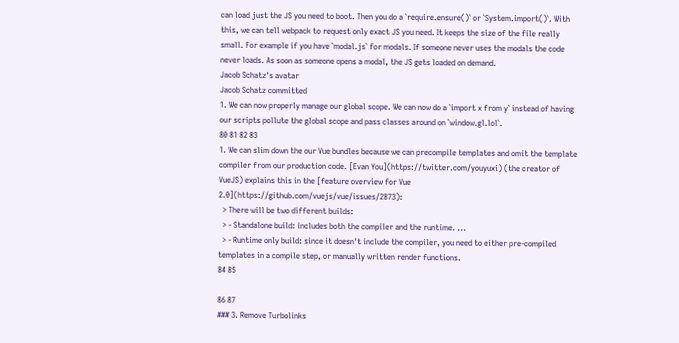can load just the JS you need to boot. Then you do a `require.ensure()` or `System.import()`. With this, we can tell webpack to request only exact JS you need. It keeps the size of the file really small. For example if you have `modal.js` for modals. If someone never uses the modals the code never loads. As soon as someone opens a modal, the JS gets loaded on demand.
Jacob Schatz's avatar
Jacob Schatz committed
1. We can now properly manage our global scope. We can now do a `import x from y` instead of having our scripts pollute the global scope and pass classes around on `window.gl.lol`.
80 81 82 83
1. We can slim down the our Vue bundles because we can precompile templates and omit the template compiler from our production code. [Evan You](https://twitter.com/youyuxi) (the creator of VueJS) explains this in the [feature overview for Vue 2.0](https://github.com/vuejs/vue/issues/2873):
  > There will be two different builds:
  > - Standalone build: includes both the compiler and the runtime. ...
  > - Runtime only build: since it doesn't include the compiler, you need to either pre-compiled templates in a compile step, or manually written render functions.
84 85

86 87
### 3. Remove Turbolinks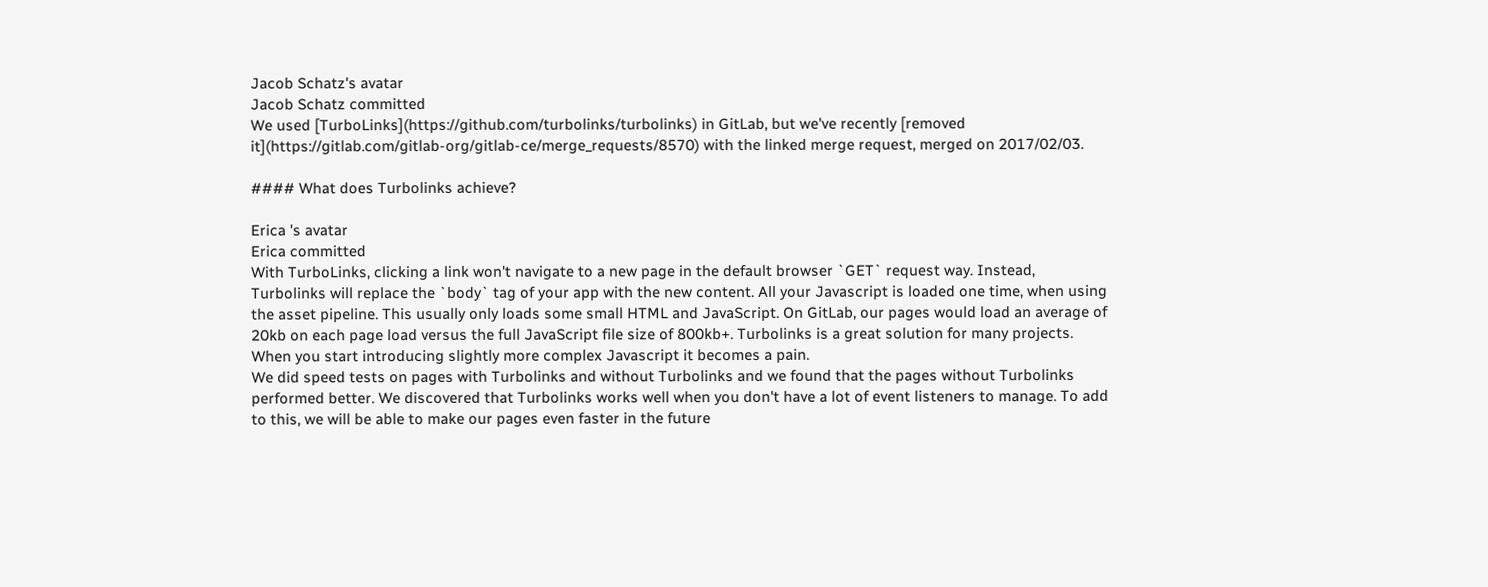Jacob Schatz's avatar
Jacob Schatz committed
We used [TurboLinks](https://github.com/turbolinks/turbolinks) in GitLab, but we've recently [removed it](https://gitlab.com/gitlab-org/gitlab-ce/merge_requests/8570) with the linked merge request, merged on 2017/02/03.

#### What does Turbolinks achieve?

Erica 's avatar
Erica committed
With TurboLinks, clicking a link won't navigate to a new page in the default browser `GET` request way. Instead, Turbolinks will replace the `body` tag of your app with the new content. All your Javascript is loaded one time, when using the asset pipeline. This usually only loads some small HTML and JavaScript. On GitLab, our pages would load an average of 20kb on each page load versus the full JavaScript file size of 800kb+. Turbolinks is a great solution for many projects. When you start introducing slightly more complex Javascript it becomes a pain.
We did speed tests on pages with Turbolinks and without Turbolinks and we found that the pages without Turbolinks performed better. We discovered that Turbolinks works well when you don't have a lot of event listeners to manage. To add to this, we will be able to make our pages even faster in the future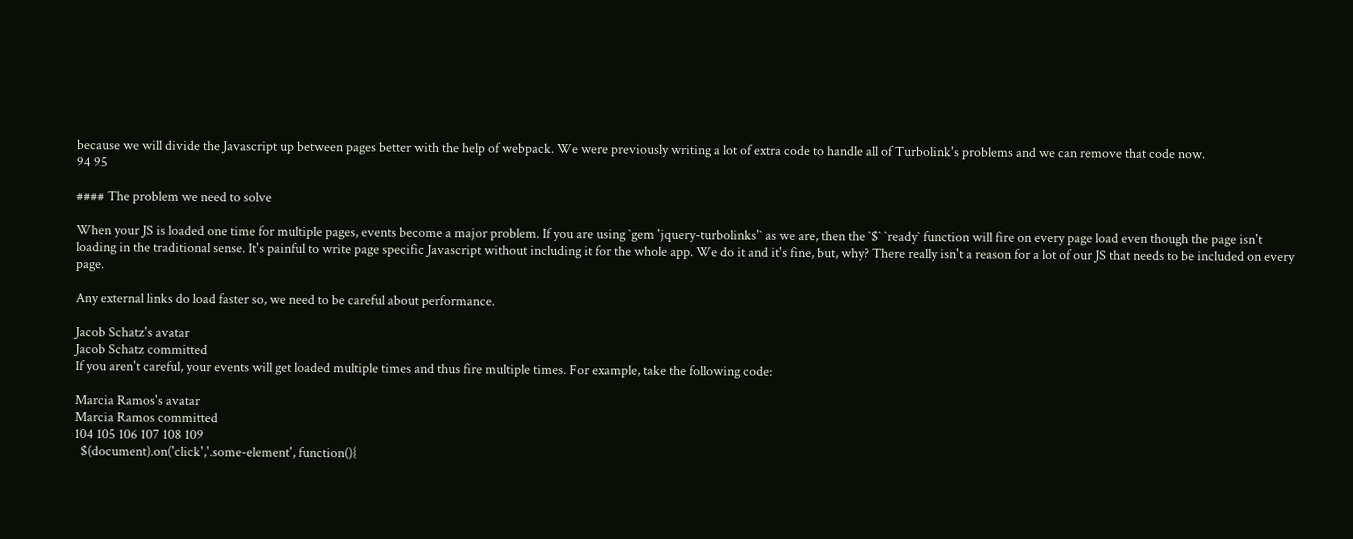because we will divide the Javascript up between pages better with the help of webpack. We were previously writing a lot of extra code to handle all of Turbolink's problems and we can remove that code now.
94 95

#### The problem we need to solve

When your JS is loaded one time for multiple pages, events become a major problem. If you are using `gem 'jquery-turbolinks'` as we are, then the `$` `ready` function will fire on every page load even though the page isn't loading in the traditional sense. It's painful to write page specific Javascript without including it for the whole app. We do it and it's fine, but, why? There really isn't a reason for a lot of our JS that needs to be included on every page.

Any external links do load faster so, we need to be careful about performance.

Jacob Schatz's avatar
Jacob Schatz committed
If you aren't careful, your events will get loaded multiple times and thus fire multiple times. For example, take the following code:

Marcia Ramos's avatar
Marcia Ramos committed
104 105 106 107 108 109
  $(document).on('click','.some-element', function(){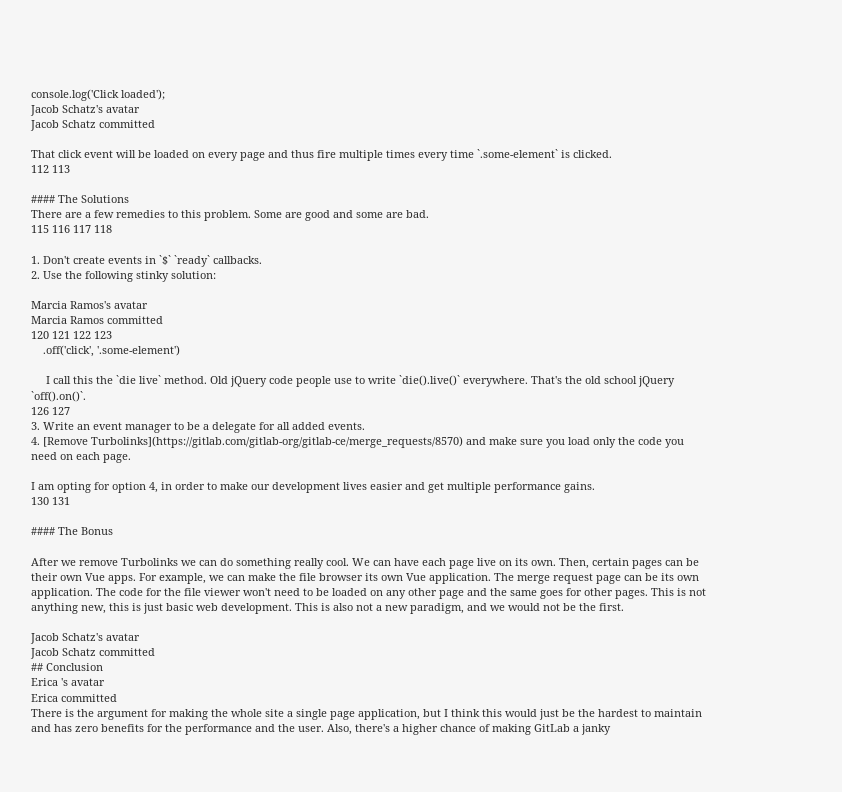console.log('Click loaded');
Jacob Schatz's avatar
Jacob Schatz committed

That click event will be loaded on every page and thus fire multiple times every time `.some-element` is clicked.
112 113

#### The Solutions
There are a few remedies to this problem. Some are good and some are bad.
115 116 117 118

1. Don't create events in `$` `ready` callbacks.
2. Use the following stinky solution:

Marcia Ramos's avatar
Marcia Ramos committed
120 121 122 123
    .off('click', '.some-element')

     I call this the `die live` method. Old jQuery code people use to write `die().live()` everywhere. That's the old school jQuery `off().on()`.
126 127
3. Write an event manager to be a delegate for all added events.
4. [Remove Turbolinks](https://gitlab.com/gitlab-org/gitlab-ce/merge_requests/8570) and make sure you load only the code you need on each page.

I am opting for option 4, in order to make our development lives easier and get multiple performance gains.
130 131

#### The Bonus

After we remove Turbolinks we can do something really cool. We can have each page live on its own. Then, certain pages can be their own Vue apps. For example, we can make the file browser its own Vue application. The merge request page can be its own application. The code for the file viewer won't need to be loaded on any other page and the same goes for other pages. This is not anything new, this is just basic web development. This is also not a new paradigm, and we would not be the first.

Jacob Schatz's avatar
Jacob Schatz committed
## Conclusion
Erica 's avatar
Erica committed
There is the argument for making the whole site a single page application, but I think this would just be the hardest to maintain and has zero benefits for the performance and the user. Also, there's a higher chance of making GitLab a janky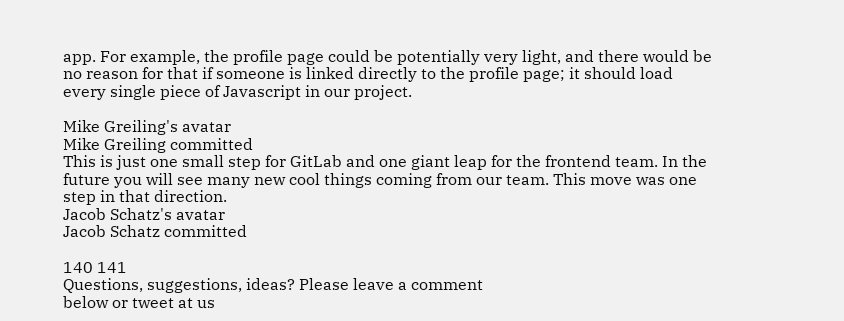app. For example, the profile page could be potentially very light, and there would be no reason for that if someone is linked directly to the profile page; it should load every single piece of Javascript in our project.

Mike Greiling's avatar
Mike Greiling committed
This is just one small step for GitLab and one giant leap for the frontend team. In the future you will see many new cool things coming from our team. This move was one step in that direction.
Jacob Schatz's avatar
Jacob Schatz committed

140 141
Questions, suggestions, ideas? Please leave a comment
below or tweet at us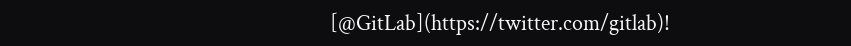[@GitLab](https://twitter.com/gitlab)!